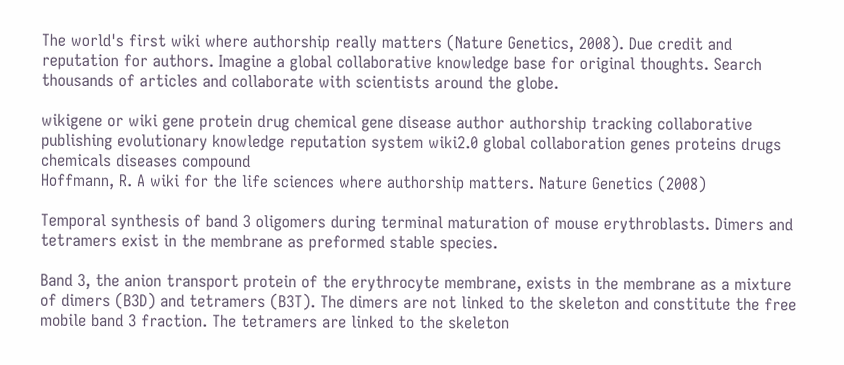The world's first wiki where authorship really matters (Nature Genetics, 2008). Due credit and reputation for authors. Imagine a global collaborative knowledge base for original thoughts. Search thousands of articles and collaborate with scientists around the globe.

wikigene or wiki gene protein drug chemical gene disease author authorship tracking collaborative publishing evolutionary knowledge reputation system wiki2.0 global collaboration genes proteins drugs chemicals diseases compound
Hoffmann, R. A wiki for the life sciences where authorship matters. Nature Genetics (2008)

Temporal synthesis of band 3 oligomers during terminal maturation of mouse erythroblasts. Dimers and tetramers exist in the membrane as preformed stable species.

Band 3, the anion transport protein of the erythrocyte membrane, exists in the membrane as a mixture of dimers (B3D) and tetramers (B3T). The dimers are not linked to the skeleton and constitute the free mobile band 3 fraction. The tetramers are linked to the skeleton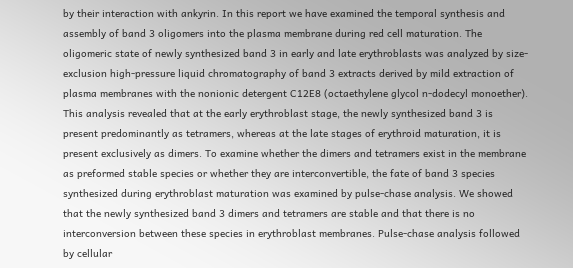by their interaction with ankyrin. In this report we have examined the temporal synthesis and assembly of band 3 oligomers into the plasma membrane during red cell maturation. The oligomeric state of newly synthesized band 3 in early and late erythroblasts was analyzed by size-exclusion high-pressure liquid chromatography of band 3 extracts derived by mild extraction of plasma membranes with the nonionic detergent C12E8 (octaethylene glycol n-dodecyl monoether). This analysis revealed that at the early erythroblast stage, the newly synthesized band 3 is present predominantly as tetramers, whereas at the late stages of erythroid maturation, it is present exclusively as dimers. To examine whether the dimers and tetramers exist in the membrane as preformed stable species or whether they are interconvertible, the fate of band 3 species synthesized during erythroblast maturation was examined by pulse-chase analysis. We showed that the newly synthesized band 3 dimers and tetramers are stable and that there is no interconversion between these species in erythroblast membranes. Pulse-chase analysis followed by cellular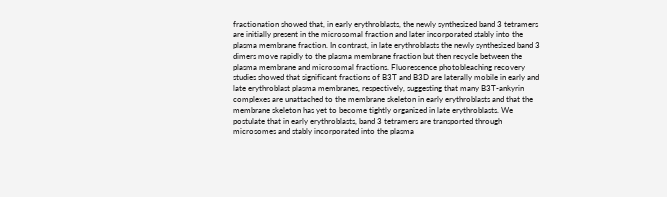fractionation showed that, in early erythroblasts, the newly synthesized band 3 tetramers are initially present in the microsomal fraction and later incorporated stably into the plasma membrane fraction. In contrast, in late erythroblasts the newly synthesized band 3 dimers move rapidly to the plasma membrane fraction but then recycle between the plasma membrane and microsomal fractions. Fluorescence photobleaching recovery studies showed that significant fractions of B3T and B3D are laterally mobile in early and late erythroblast plasma membranes, respectively, suggesting that many B3T-ankyrin complexes are unattached to the membrane skeleton in early erythroblasts and that the membrane skeleton has yet to become tightly organized in late erythroblasts. We postulate that in early erythroblasts, band 3 tetramers are transported through microsomes and stably incorporated into the plasma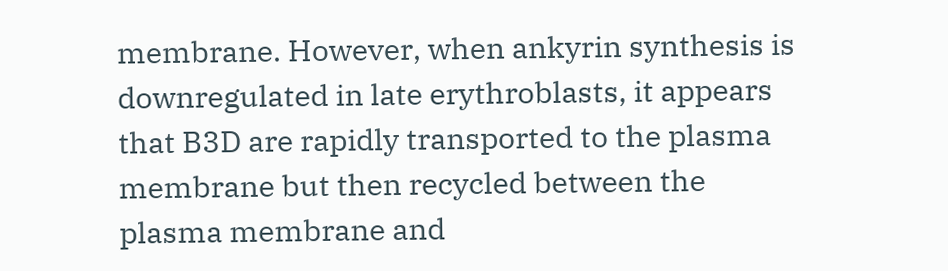membrane. However, when ankyrin synthesis is downregulated in late erythroblasts, it appears that B3D are rapidly transported to the plasma membrane but then recycled between the plasma membrane and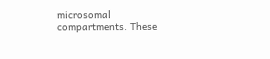microsomal compartments. These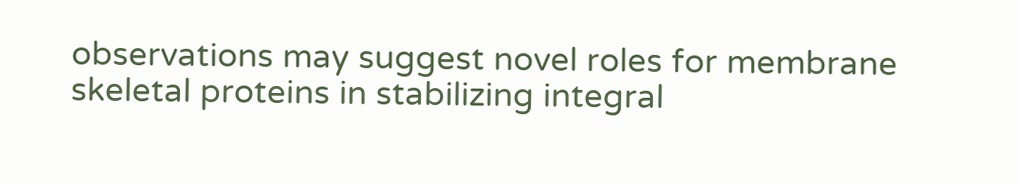observations may suggest novel roles for membrane skeletal proteins in stabilizing integral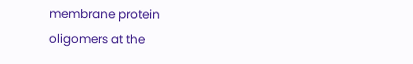membrane protein oligomers at the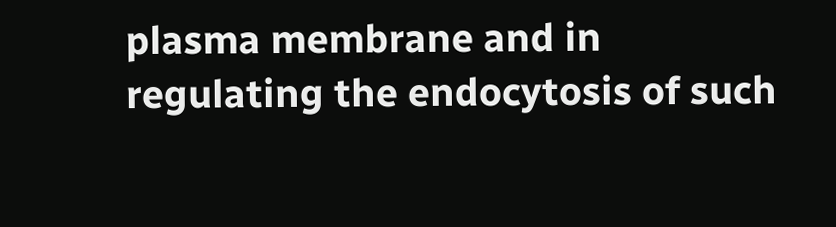plasma membrane and in regulating the endocytosis of such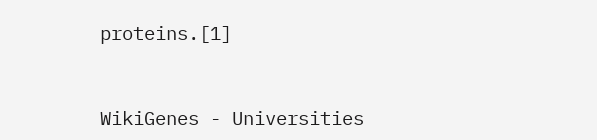proteins.[1]


WikiGenes - Universities